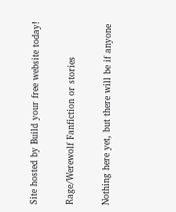Site hosted by Build your free website today!

Rage/Werewolf Fanfiction or stories

Nothing here yet, but there will be if anyone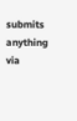submits anything via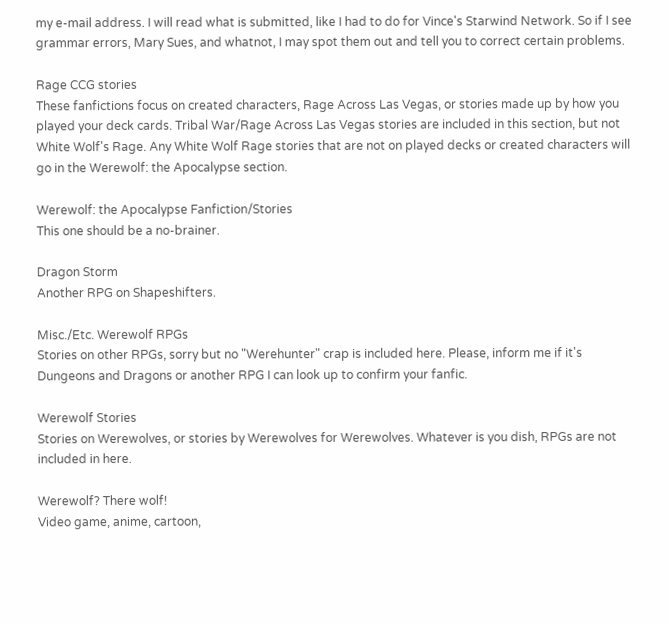my e-mail address. I will read what is submitted, like I had to do for Vince's Starwind Network. So if I see grammar errors, Mary Sues, and whatnot, I may spot them out and tell you to correct certain problems.

Rage CCG stories
These fanfictions focus on created characters, Rage Across Las Vegas, or stories made up by how you played your deck cards. Tribal War/Rage Across Las Vegas stories are included in this section, but not White Wolf's Rage. Any White Wolf Rage stories that are not on played decks or created characters will go in the Werewolf: the Apocalypse section.

Werewolf: the Apocalypse Fanfiction/Stories
This one should be a no-brainer.

Dragon Storm
Another RPG on Shapeshifters.

Misc./Etc. Werewolf RPGs
Stories on other RPGs, sorry but no "Werehunter" crap is included here. Please, inform me if it's Dungeons and Dragons or another RPG I can look up to confirm your fanfic.

Werewolf Stories
Stories on Werewolves, or stories by Werewolves for Werewolves. Whatever is you dish, RPGs are not included in here.

Werewolf? There wolf!
Video game, anime, cartoon,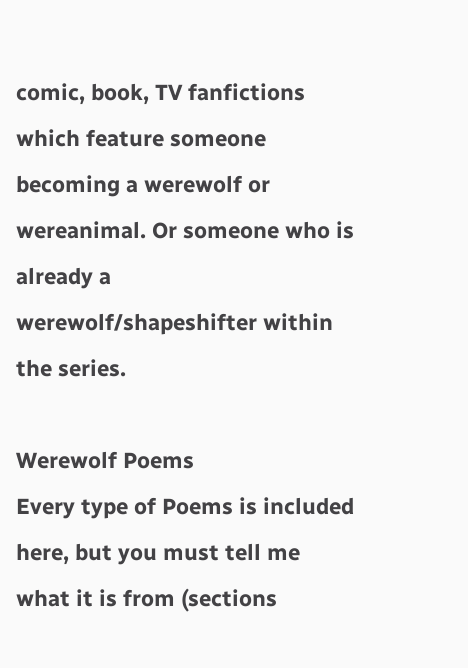comic, book, TV fanfictions which feature someone becoming a werewolf or wereanimal. Or someone who is already a werewolf/shapeshifter within the series.

Werewolf Poems
Every type of Poems is included here, but you must tell me what it is from (sections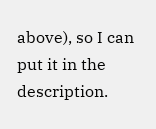above), so I can put it in the description.